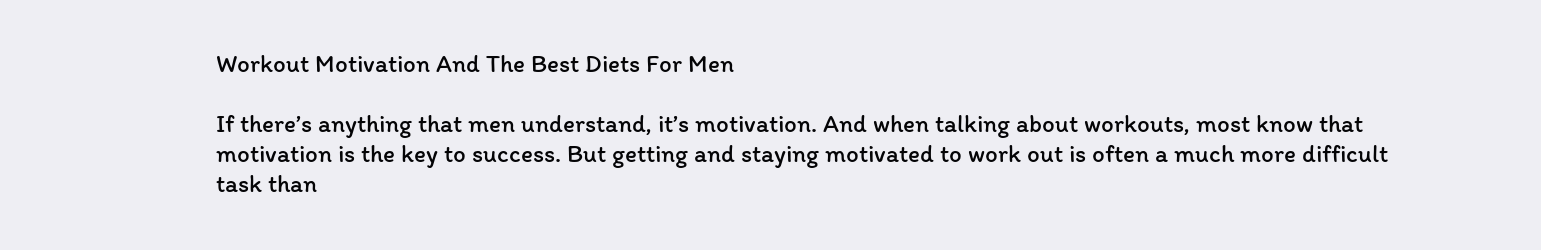Workout Motivation And The Best Diets For Men

If there’s anything that men understand, it’s motivation. And when talking about workouts, most know that motivation is the key to success. But getting and staying motivated to work out is often a much more difficult task than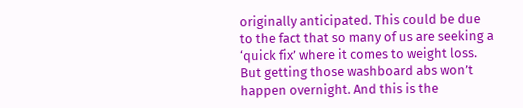originally anticipated. This could be due to the fact that so many of us are seeking a ‘quick fix’ where it comes to weight loss. But getting those washboard abs won’t happen overnight. And this is the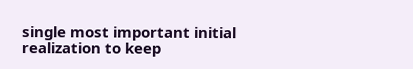single most important initial realization to keep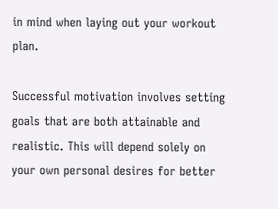in mind when laying out your workout plan.

Successful motivation involves setting goals that are both attainable and realistic. This will depend solely on your own personal desires for better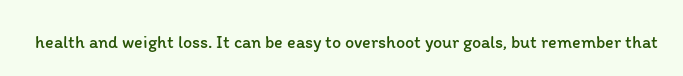health and weight loss. It can be easy to overshoot your goals, but remember that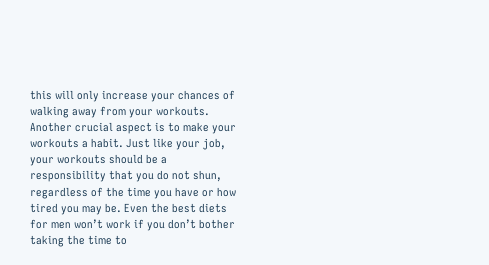this will only increase your chances of walking away from your workouts. Another crucial aspect is to make your workouts a habit. Just like your job, your workouts should be a responsibility that you do not shun, regardless of the time you have or how tired you may be. Even the best diets for men won’t work if you don’t bother taking the time to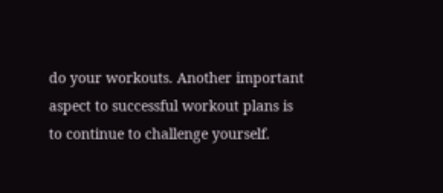do your workouts. Another important aspect to successful workout plans is to continue to challenge yourself.